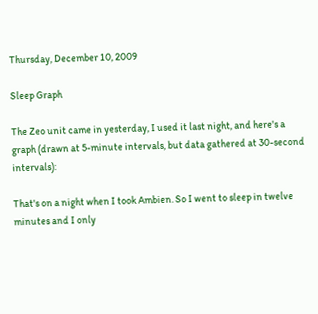Thursday, December 10, 2009

Sleep Graph

The Zeo unit came in yesterday, I used it last night, and here's a graph (drawn at 5-minute intervals, but data gathered at 30-second intervals):

That's on a night when I took Ambien. So I went to sleep in twelve minutes and I only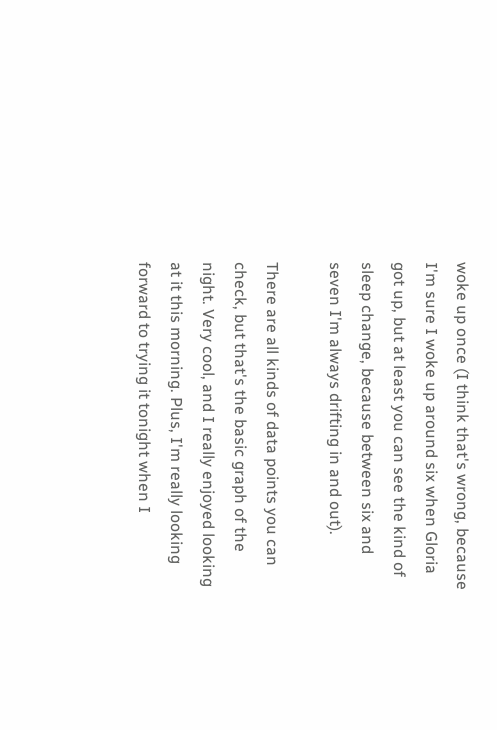woke up once (I think that's wrong, because I'm sure I woke up around six when Gloria got up, but at least you can see the kind of sleep change, because between six and seven I'm always drifting in and out).

There are all kinds of data points you can check, but that's the basic graph of the night. Very cool, and I really enjoyed looking at it this morning. Plus, I'm really looking forward to trying it tonight when I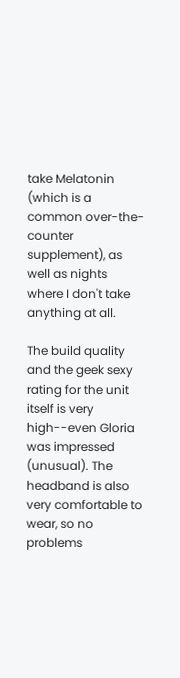take Melatonin (which is a common over-the-counter supplement), as well as nights where I don't take anything at all.

The build quality and the geek sexy rating for the unit itself is very high--even Gloria was impressed (unusual). The headband is also very comfortable to wear, so no problems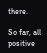there.

So far, all positive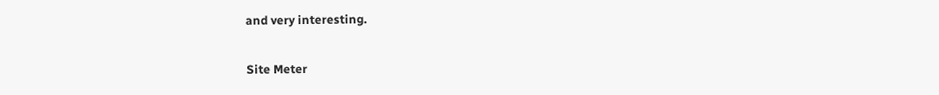and very interesting.

Site Meter